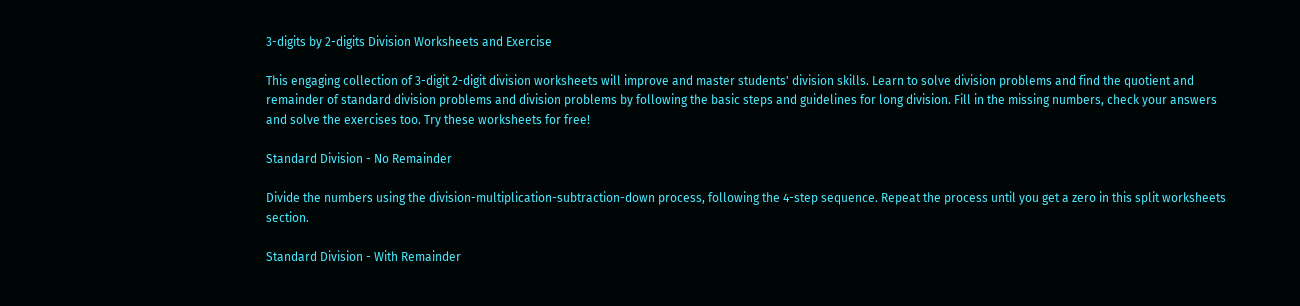3-digits by 2-digits Division Worksheets and Exercise

This engaging collection of 3-digit 2-digit division worksheets will improve and master students' division skills. Learn to solve division problems and find the quotient and remainder of standard division problems and division problems by following the basic steps and guidelines for long division. Fill in the missing numbers, check your answers and solve the exercises too. Try these worksheets for free!

Standard Division - No Remainder

Divide the numbers using the division-multiplication-subtraction-down process, following the 4-step sequence. Repeat the process until you get a zero in this split worksheets section.

Standard Division - With Remainder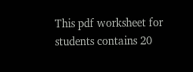This pdf worksheet for students contains 20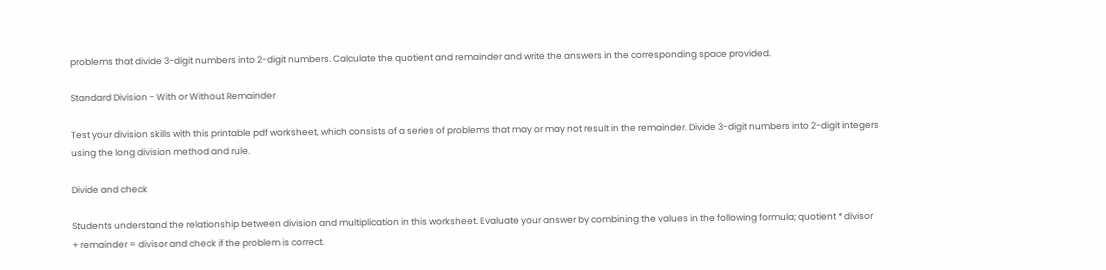problems that divide 3-digit numbers into 2-digit numbers. Calculate the quotient and remainder and write the answers in the corresponding space provided.

Standard Division - With or Without Remainder

Test your division skills with this printable pdf worksheet, which consists of a series of problems that may or may not result in the remainder. Divide 3-digit numbers into 2-digit integers using the long division method and rule.

Divide and check

Students understand the relationship between division and multiplication in this worksheet. Evaluate your answer by combining the values in the following formula; quotient * divisor + remainder = divisor and check if the problem is correct.